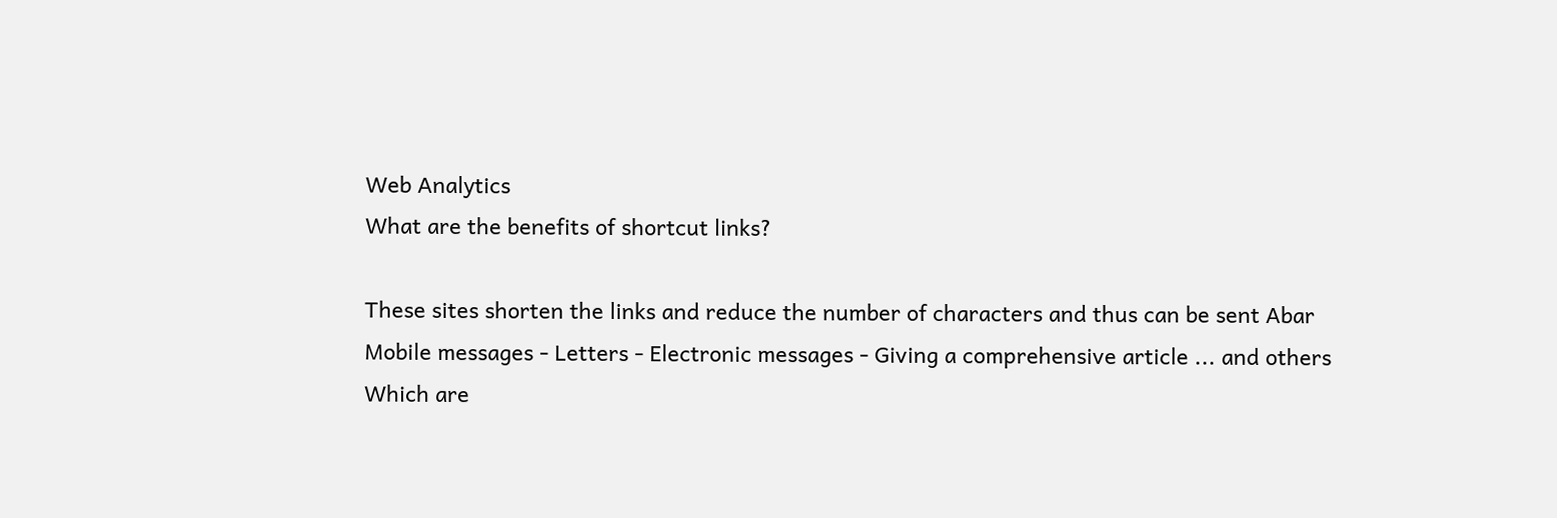Web Analytics
What are the benefits of shortcut links?

These sites shorten the links and reduce the number of characters and thus can be sent Abar
Mobile messages - Letters - Electronic messages - Giving a comprehensive article ... and others
Which are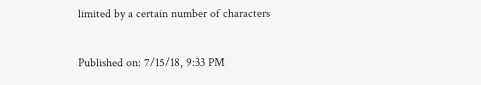limited by a certain number of characters

Published on: 7/15/18, 9:33 PM